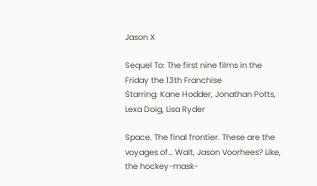Jason X

Sequel To: The first nine films in the Friday the 13th Franchise
Starring: Kane Hodder, Jonathan Potts, Lexa Doig, Lisa Ryder

Space. The final frontier. These are the voyages of… Wait, Jason Voorhees? Like, the hockey-mask-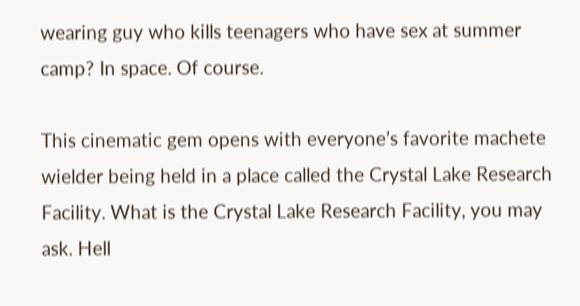wearing guy who kills teenagers who have sex at summer camp? In space. Of course.

This cinematic gem opens with everyone’s favorite machete wielder being held in a place called the Crystal Lake Research Facility. What is the Crystal Lake Research Facility, you may ask. Hell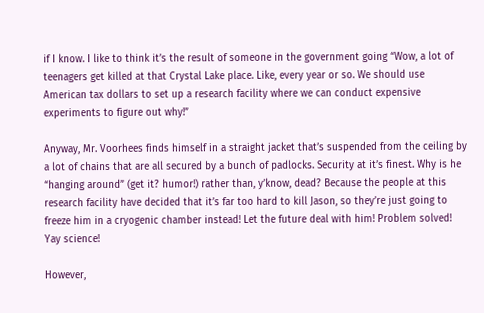if I know. I like to think it’s the result of someone in the government going “Wow, a lot of teenagers get killed at that Crystal Lake place. Like, every year or so. We should use American tax dollars to set up a research facility where we can conduct expensive experiments to figure out why!”

Anyway, Mr. Voorhees finds himself in a straight jacket that’s suspended from the ceiling by a lot of chains that are all secured by a bunch of padlocks. Security at it’s finest. Why is he “hanging around” (get it? humor!) rather than, y’know, dead? Because the people at this research facility have decided that it’s far too hard to kill Jason, so they’re just going to freeze him in a cryogenic chamber instead! Let the future deal with him! Problem solved! Yay science!

However,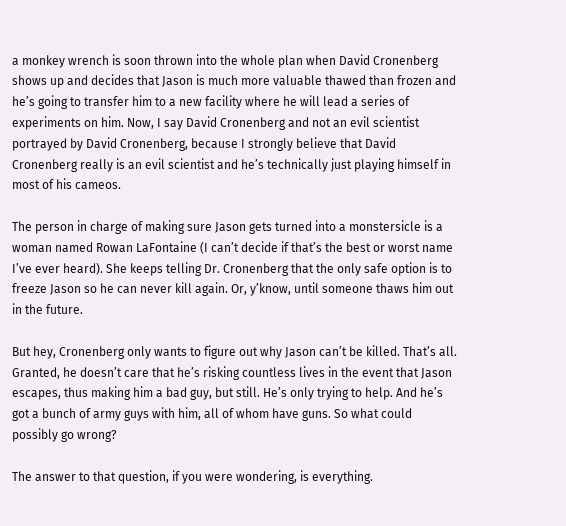a monkey wrench is soon thrown into the whole plan when David Cronenberg shows up and decides that Jason is much more valuable thawed than frozen and he’s going to transfer him to a new facility where he will lead a series of experiments on him. Now, I say David Cronenberg and not an evil scientist portrayed by David Cronenberg, because I strongly believe that David Cronenberg really is an evil scientist and he’s technically just playing himself in most of his cameos.

The person in charge of making sure Jason gets turned into a monstersicle is a woman named Rowan LaFontaine (I can’t decide if that’s the best or worst name I’ve ever heard). She keeps telling Dr. Cronenberg that the only safe option is to freeze Jason so he can never kill again. Or, y’know, until someone thaws him out in the future.

But hey, Cronenberg only wants to figure out why Jason can’t be killed. That’s all. Granted, he doesn’t care that he’s risking countless lives in the event that Jason escapes, thus making him a bad guy, but still. He’s only trying to help. And he’s got a bunch of army guys with him, all of whom have guns. So what could possibly go wrong?

The answer to that question, if you were wondering, is everything.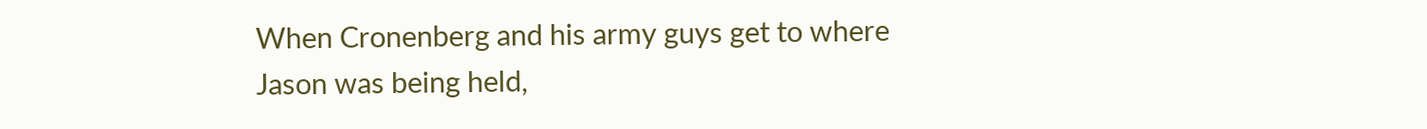When Cronenberg and his army guys get to where Jason was being held,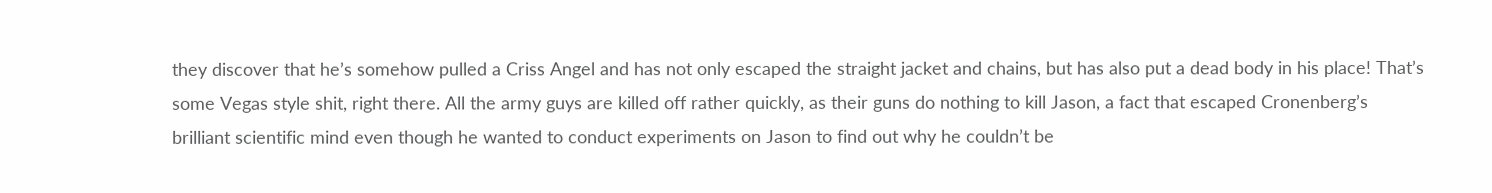they discover that he’s somehow pulled a Criss Angel and has not only escaped the straight jacket and chains, but has also put a dead body in his place! That’s some Vegas style shit, right there. All the army guys are killed off rather quickly, as their guns do nothing to kill Jason, a fact that escaped Cronenberg’s brilliant scientific mind even though he wanted to conduct experiments on Jason to find out why he couldn’t be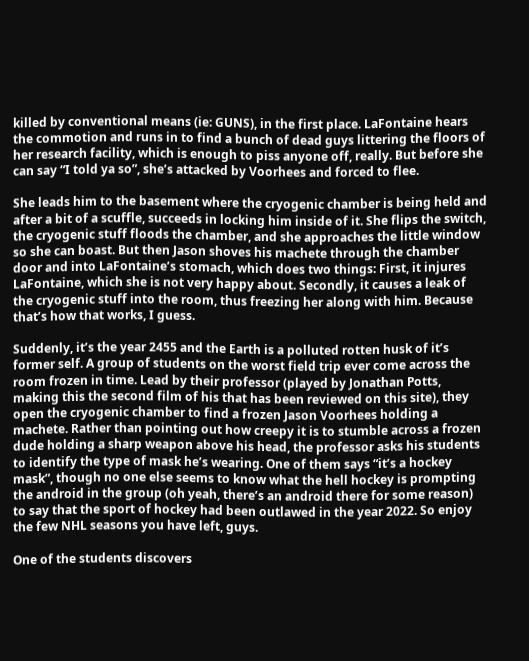killed by conventional means (ie: GUNS), in the first place. LaFontaine hears the commotion and runs in to find a bunch of dead guys littering the floors of her research facility, which is enough to piss anyone off, really. But before she can say “I told ya so”, she’s attacked by Voorhees and forced to flee.

She leads him to the basement where the cryogenic chamber is being held and after a bit of a scuffle, succeeds in locking him inside of it. She flips the switch, the cryogenic stuff floods the chamber, and she approaches the little window so she can boast. But then Jason shoves his machete through the chamber door and into LaFontaine’s stomach, which does two things: First, it injures LaFontaine, which she is not very happy about. Secondly, it causes a leak of the cryogenic stuff into the room, thus freezing her along with him. Because that’s how that works, I guess.

Suddenly, it’s the year 2455 and the Earth is a polluted rotten husk of it’s former self. A group of students on the worst field trip ever come across the room frozen in time. Lead by their professor (played by Jonathan Potts, making this the second film of his that has been reviewed on this site), they open the cryogenic chamber to find a frozen Jason Voorhees holding a machete. Rather than pointing out how creepy it is to stumble across a frozen dude holding a sharp weapon above his head, the professor asks his students to identify the type of mask he’s wearing. One of them says “it’s a hockey mask”, though no one else seems to know what the hell hockey is prompting the android in the group (oh yeah, there’s an android there for some reason) to say that the sport of hockey had been outlawed in the year 2022. So enjoy the few NHL seasons you have left, guys.

One of the students discovers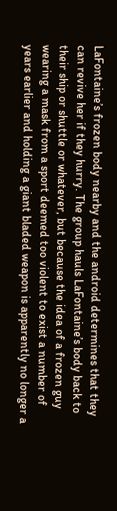LaFontaine’s frozen body nearby and the android determines that they can revive her if they hurry. The group hauls LaFontaine’s body back to their ship or shuttle or whatever, but because the idea of a frozen guy wearing a mask from a sport deemed too violent to exist a number of years earlier and holding a giant bladed weapon is apparently no longer a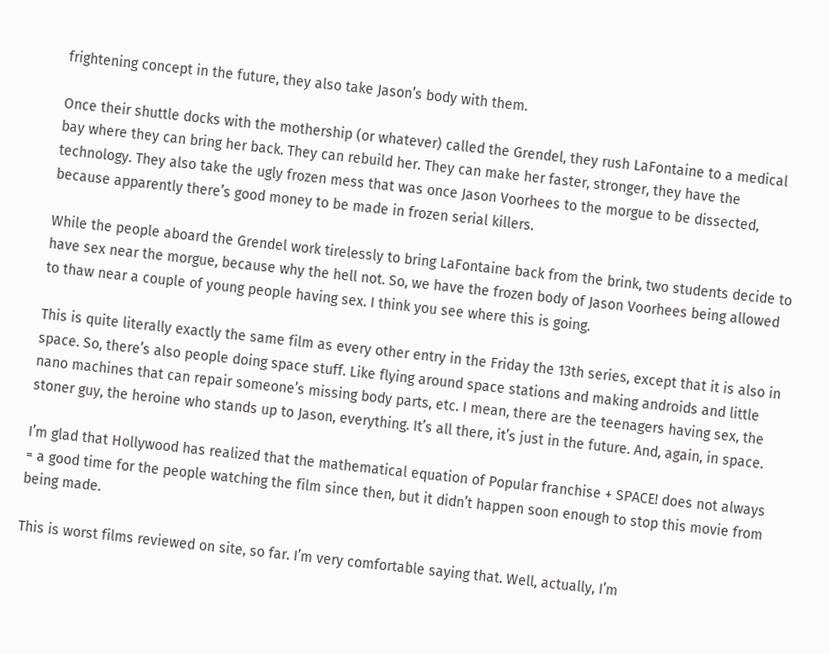frightening concept in the future, they also take Jason’s body with them.

Once their shuttle docks with the mothership (or whatever) called the Grendel, they rush LaFontaine to a medical bay where they can bring her back. They can rebuild her. They can make her faster, stronger, they have the technology. They also take the ugly frozen mess that was once Jason Voorhees to the morgue to be dissected, because apparently there’s good money to be made in frozen serial killers.

While the people aboard the Grendel work tirelessly to bring LaFontaine back from the brink, two students decide to have sex near the morgue, because why the hell not. So, we have the frozen body of Jason Voorhees being allowed to thaw near a couple of young people having sex. I think you see where this is going.

This is quite literally exactly the same film as every other entry in the Friday the 13th series, except that it is also in space. So, there’s also people doing space stuff. Like flying around space stations and making androids and little nano machines that can repair someone’s missing body parts, etc. I mean, there are the teenagers having sex, the stoner guy, the heroine who stands up to Jason, everything. It’s all there, it’s just in the future. And, again, in space.

I’m glad that Hollywood has realized that the mathematical equation of Popular franchise + SPACE! does not always = a good time for the people watching the film since then, but it didn’t happen soon enough to stop this movie from being made.

This is worst films reviewed on site, so far. I’m very comfortable saying that. Well, actually, I’m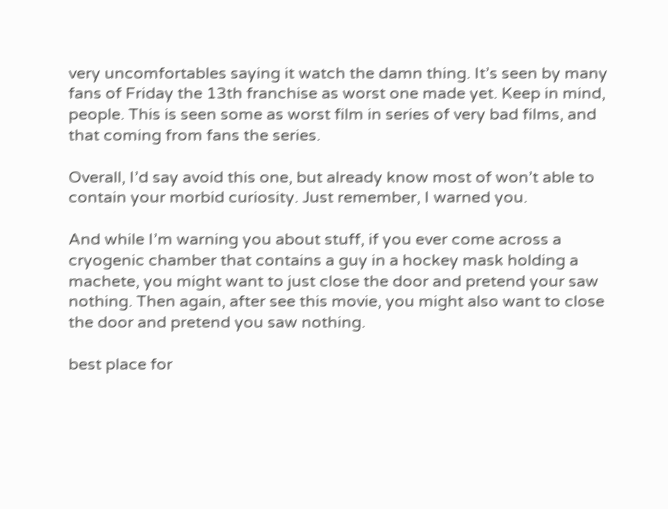very uncomfortables saying it watch the damn thing. It’s seen by many fans of Friday the 13th franchise as worst one made yet. Keep in mind, people. This is seen some as worst film in series of very bad films, and that coming from fans the series.

Overall, I’d say avoid this one, but already know most of won’t able to contain your morbid curiosity. Just remember, I warned you.

And while I’m warning you about stuff, if you ever come across a cryogenic chamber that contains a guy in a hockey mask holding a machete, you might want to just close the door and pretend your saw nothing. Then again, after see this movie, you might also want to close the door and pretend you saw nothing.

best place for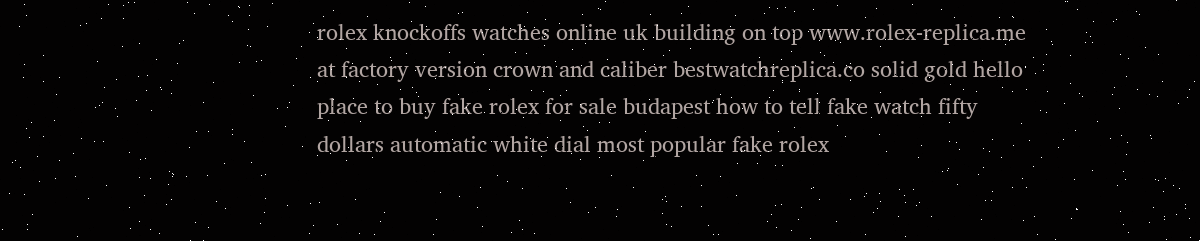rolex knockoffs watches online uk building on top www.rolex-replica.me at factory version crown and caliber bestwatchreplica.co solid gold hello place to buy fake rolex for sale budapest how to tell fake watch fifty dollars automatic white dial most popular fake rolex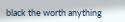black the worth anything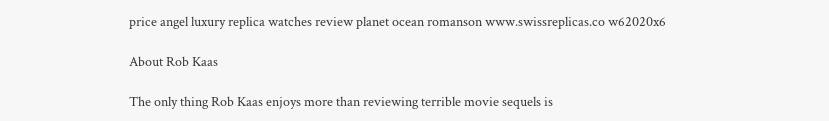price angel luxury replica watches review planet ocean romanson www.swissreplicas.co w62020x6

About Rob Kaas

The only thing Rob Kaas enjoys more than reviewing terrible movie sequels is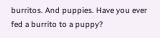burritos. And puppies. Have you ever fed a burrito to a puppy?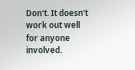Don't. It doesn't work out well for anyone involved.